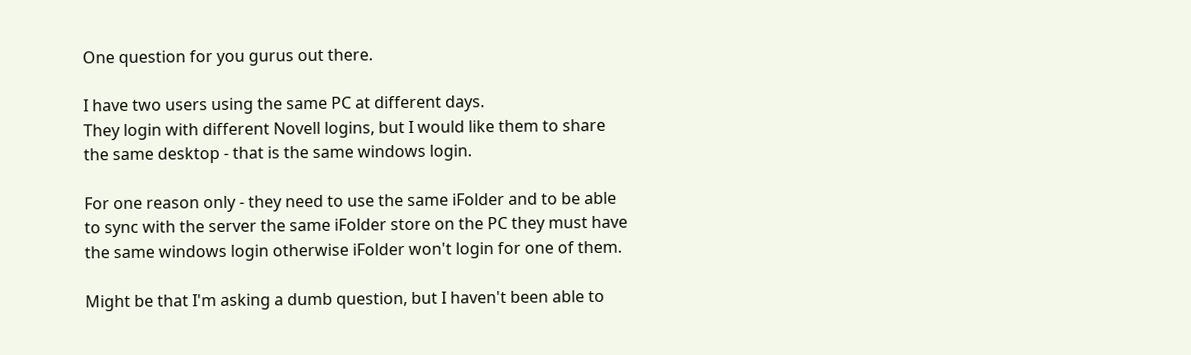One question for you gurus out there.

I have two users using the same PC at different days.
They login with different Novell logins, but I would like them to share
the same desktop - that is the same windows login.

For one reason only - they need to use the same iFolder and to be able
to sync with the server the same iFolder store on the PC they must have
the same windows login otherwise iFolder won't login for one of them.

Might be that I'm asking a dumb question, but I haven't been able to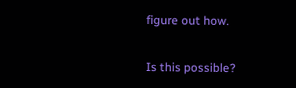figure out how.

Is this possible?